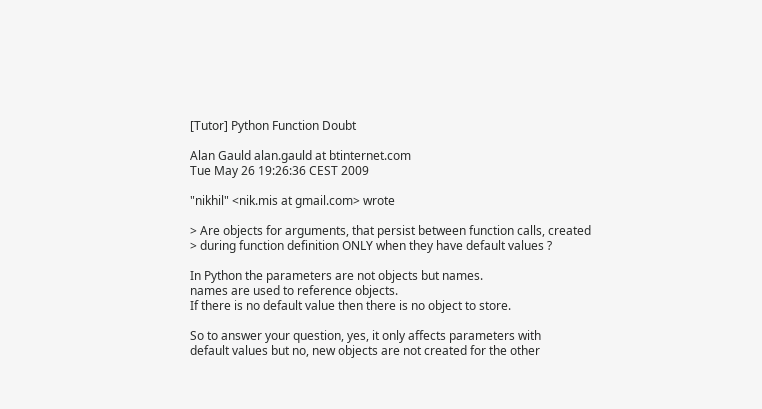[Tutor] Python Function Doubt

Alan Gauld alan.gauld at btinternet.com
Tue May 26 19:26:36 CEST 2009

"nikhil" <nik.mis at gmail.com> wrote

> Are objects for arguments, that persist between function calls, created
> during function definition ONLY when they have default values ?

In Python the parameters are not objects but names.
names are used to reference objects.
If there is no default value then there is no object to store.

So to answer your question, yes, it only affects parameters with
default values but no, new objects are not created for the other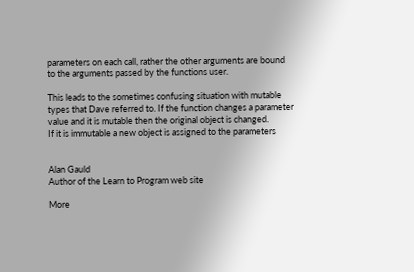parameters on each call, rather the other arguments are bound
to the arguments passed by the functions user.

This leads to the sometimes confusing situation with mutable
types that Dave referred to. If the function changes a parameter
value and it is mutable then the original object is changed.
If it is immutable a new object is assigned to the parameters


Alan Gauld
Author of the Learn to Program web site

More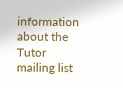information about the Tutor mailing list